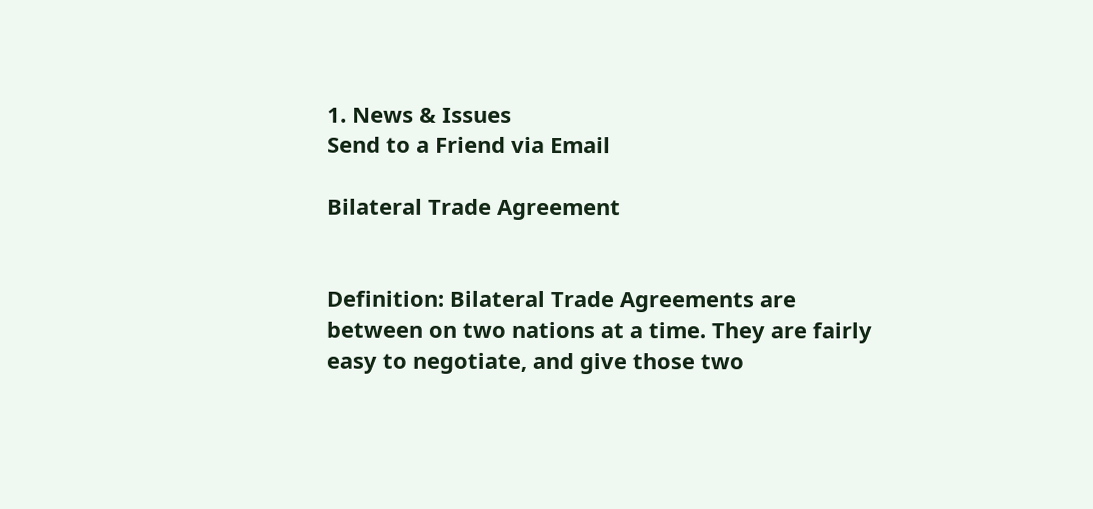1. News & Issues
Send to a Friend via Email

Bilateral Trade Agreement


Definition: Bilateral Trade Agreements are between on two nations at a time. They are fairly easy to negotiate, and give those two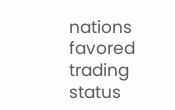nations favored trading status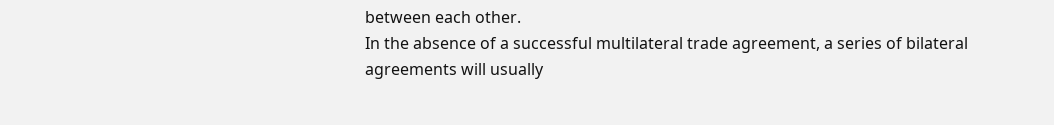between each other.
In the absence of a successful multilateral trade agreement, a series of bilateral agreements will usually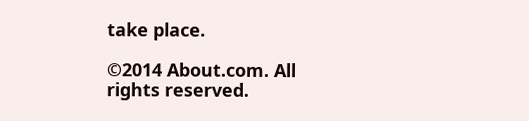take place.

©2014 About.com. All rights reserved.